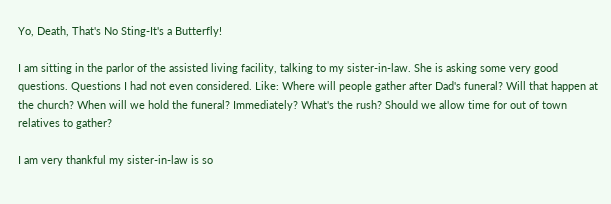Yo, Death, That's No Sting-It's a Butterfly!

I am sitting in the parlor of the assisted living facility, talking to my sister-in-law. She is asking some very good questions. Questions I had not even considered. Like: Where will people gather after Dad's funeral? Will that happen at the church? When will we hold the funeral? Immediately? What's the rush? Should we allow time for out of town relatives to gather?

I am very thankful my sister-in-law is so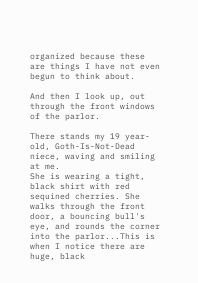organized because these are things I have not even begun to think about.

And then I look up, out through the front windows of the parlor.

There stands my 19 year-old, Goth-Is-Not-Dead niece, waving and smiling at me.
She is wearing a tight, black shirt with red sequined cherries. She walks through the front door, a bouncing bull's eye, and rounds the corner into the parlor...This is when I notice there are huge, black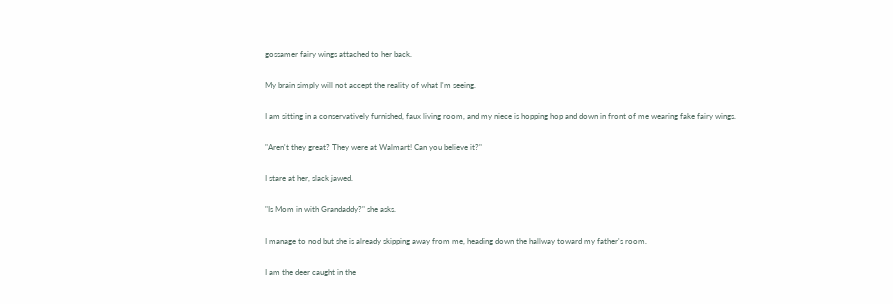gossamer fairy wings attached to her back.

My brain simply will not accept the reality of what I'm seeing.

I am sitting in a conservatively furnished, faux living room, and my niece is hopping hop and down in front of me wearing fake fairy wings.

"Aren't they great? They were at Walmart! Can you believe it?"

I stare at her, slack jawed.

"Is Mom in with Grandaddy?" she asks.

I manage to nod but she is already skipping away from me, heading down the hallway toward my father's room.

I am the deer caught in the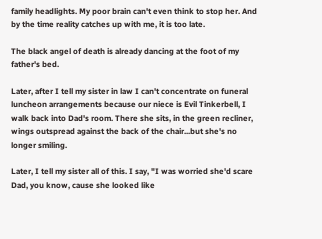family headlights. My poor brain can't even think to stop her. And by the time reality catches up with me, it is too late.

The black angel of death is already dancing at the foot of my father's bed.

Later, after I tell my sister in law I can't concentrate on funeral luncheon arrangements because our niece is Evil Tinkerbell, I walk back into Dad's room. There she sits, in the green recliner, wings outspread against the back of the chair...but she's no longer smiling.

Later, I tell my sister all of this. I say, "I was worried she'd scare Dad, you know, cause she looked like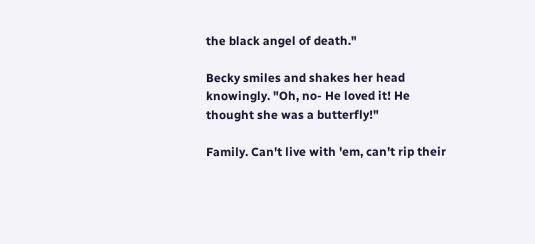the black angel of death."

Becky smiles and shakes her head knowingly. "Oh, no- He loved it! He thought she was a butterfly!"

Family. Can't live with 'em, can't rip their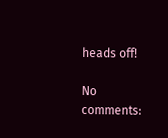heads off!

No comments: